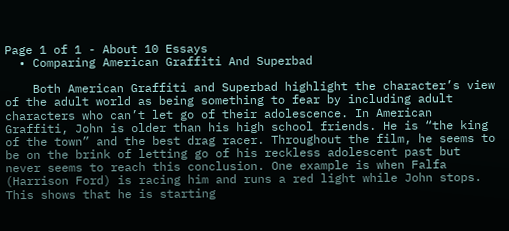Page 1 of 1 - About 10 Essays
  • Comparing American Graffiti And Superbad

    Both American Graffiti and Superbad highlight the character’s view of the adult world as being something to fear by including adult characters who can’t let go of their adolescence. In American Graffiti, John is older than his high school friends. He is “the king of the town” and the best drag racer. Throughout the film, he seems to be on the brink of letting go of his reckless adolescent past but never seems to reach this conclusion. One example is when Falfa (Harrison Ford) is racing him and runs a red light while John stops. This shows that he is starting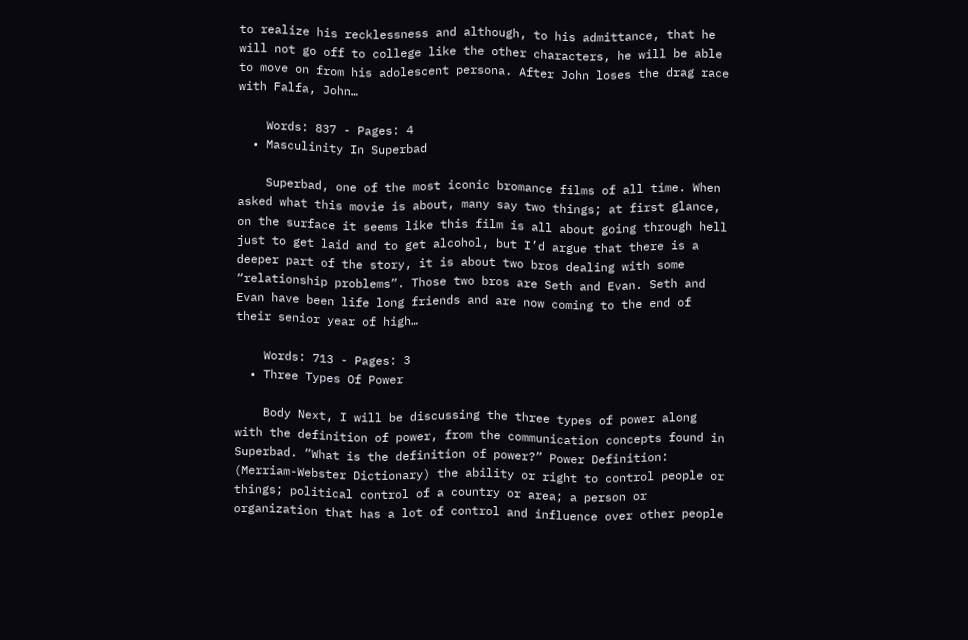to realize his recklessness and although, to his admittance, that he will not go off to college like the other characters, he will be able to move on from his adolescent persona. After John loses the drag race with Falfa, John…

    Words: 837 - Pages: 4
  • Masculinity In Superbad

    Superbad, one of the most iconic bromance films of all time. When asked what this movie is about, many say two things; at first glance, on the surface it seems like this film is all about going through hell just to get laid and to get alcohol, but I’d argue that there is a deeper part of the story, it is about two bros dealing with some “relationship problems”. Those two bros are Seth and Evan. Seth and Evan have been life long friends and are now coming to the end of their senior year of high…

    Words: 713 - Pages: 3
  • Three Types Of Power

    Body Next, I will be discussing the three types of power along with the definition of power, from the communication concepts found in Superbad. “What is the definition of power?” Power Definition: (Merriam-Webster Dictionary) the ability or right to control people or things; political control of a country or area; a person or organization that has a lot of control and influence over other people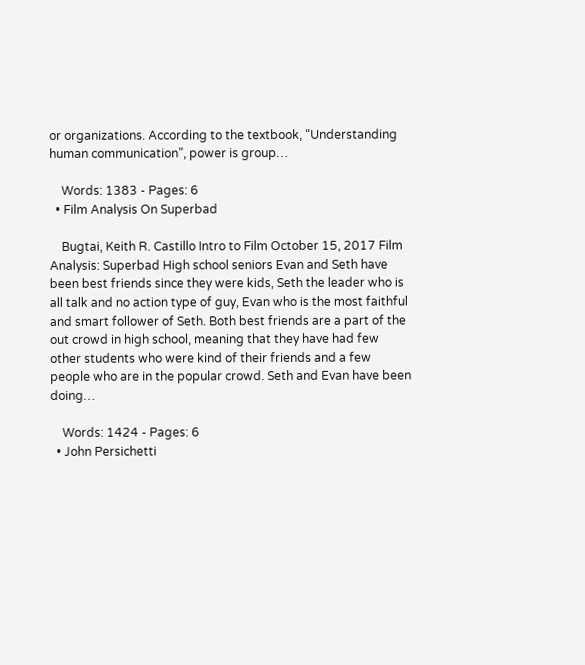or organizations. According to the textbook, “Understanding human communication”, power is group…

    Words: 1383 - Pages: 6
  • Film Analysis On Superbad

    Bugtai, Keith R. Castillo Intro to Film October 15, 2017 Film Analysis: Superbad High school seniors Evan and Seth have been best friends since they were kids, Seth the leader who is all talk and no action type of guy, Evan who is the most faithful and smart follower of Seth. Both best friends are a part of the out crowd in high school, meaning that they have had few other students who were kind of their friends and a few people who are in the popular crowd. Seth and Evan have been doing…

    Words: 1424 - Pages: 6
  • John Persichetti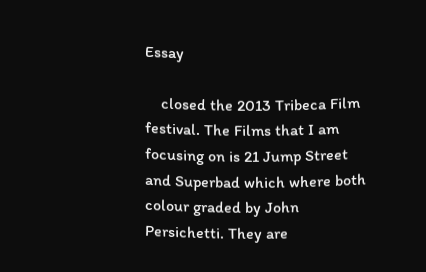Essay

    closed the 2013 Tribeca Film festival. The Films that I am focusing on is 21 Jump Street and Superbad which where both colour graded by John Persichetti. They are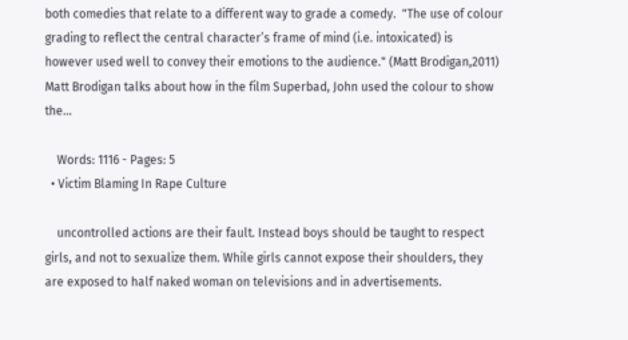both comedies that relate to a different way to grade a comedy.  "The use of colour grading to reflect the central character’s frame of mind (i.e. intoxicated) is however used well to convey their emotions to the audience." (Matt Brodigan,2011) Matt Brodigan talks about how in the film Superbad, John used the colour to show the…

    Words: 1116 - Pages: 5
  • Victim Blaming In Rape Culture

    uncontrolled actions are their fault. Instead boys should be taught to respect girls, and not to sexualize them. While girls cannot expose their shoulders, they are exposed to half naked woman on televisions and in advertisements.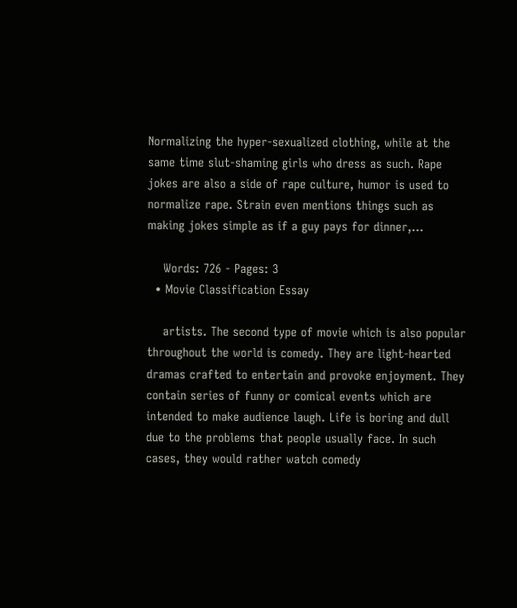Normalizing the hyper-sexualized clothing, while at the same time slut-shaming girls who dress as such. Rape jokes are also a side of rape culture, humor is used to normalize rape. Strain even mentions things such as making jokes simple as if a guy pays for dinner,…

    Words: 726 - Pages: 3
  • Movie Classification Essay

    artists. The second type of movie which is also popular throughout the world is comedy. They are light-hearted dramas crafted to entertain and provoke enjoyment. They contain series of funny or comical events which are intended to make audience laugh. Life is boring and dull due to the problems that people usually face. In such cases, they would rather watch comedy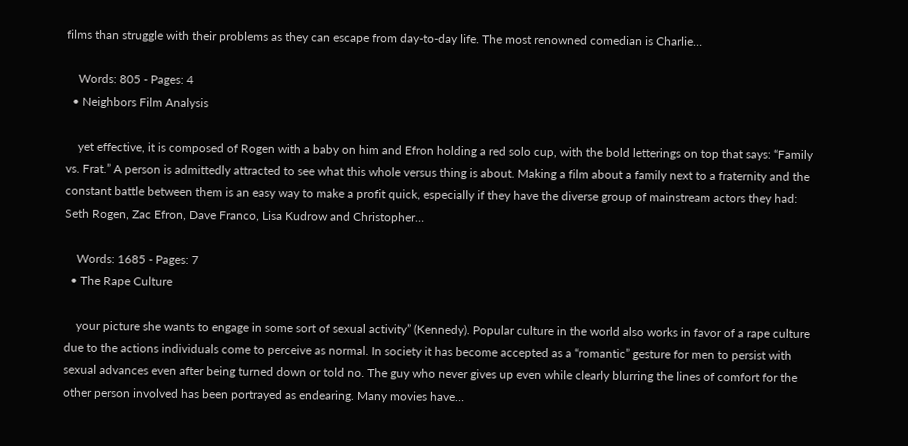films than struggle with their problems as they can escape from day-to-day life. The most renowned comedian is Charlie…

    Words: 805 - Pages: 4
  • Neighbors Film Analysis

    yet effective, it is composed of Rogen with a baby on him and Efron holding a red solo cup, with the bold letterings on top that says: “Family vs. Frat.” A person is admittedly attracted to see what this whole versus thing is about. Making a film about a family next to a fraternity and the constant battle between them is an easy way to make a profit quick, especially if they have the diverse group of mainstream actors they had: Seth Rogen, Zac Efron, Dave Franco, Lisa Kudrow and Christopher…

    Words: 1685 - Pages: 7
  • The Rape Culture

    your picture she wants to engage in some sort of sexual activity” (Kennedy). Popular culture in the world also works in favor of a rape culture due to the actions individuals come to perceive as normal. In society it has become accepted as a “romantic” gesture for men to persist with sexual advances even after being turned down or told no. The guy who never gives up even while clearly blurring the lines of comfort for the other person involved has been portrayed as endearing. Many movies have…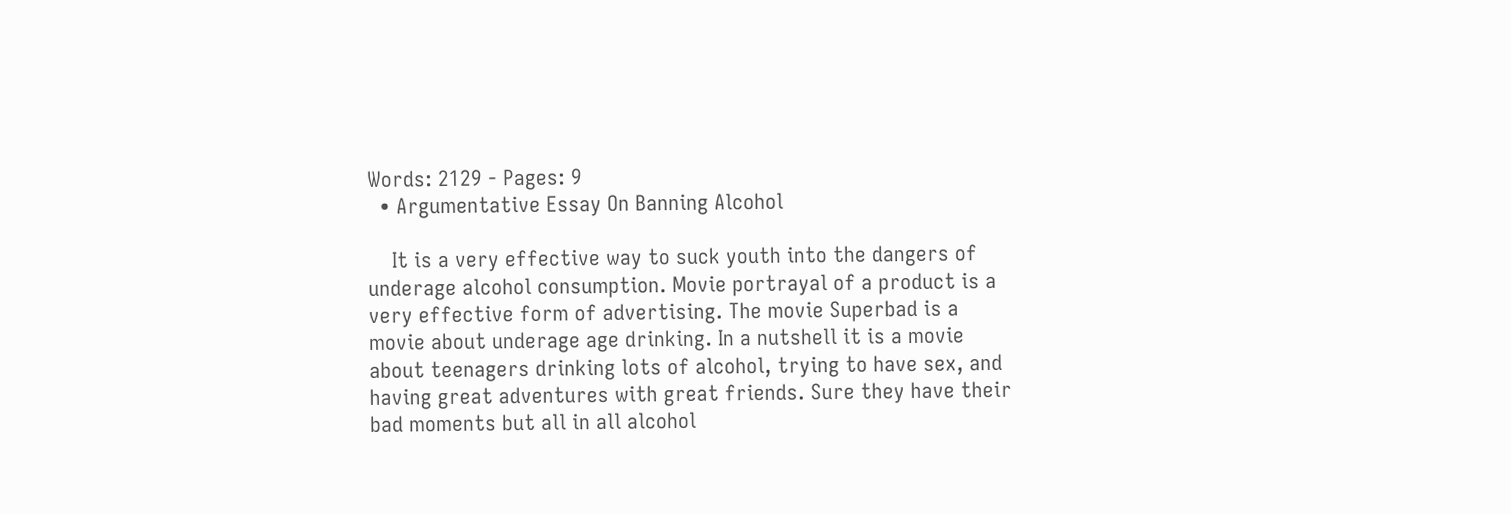Words: 2129 - Pages: 9
  • Argumentative Essay On Banning Alcohol

    It is a very effective way to suck youth into the dangers of underage alcohol consumption. Movie portrayal of a product is a very effective form of advertising. The movie Superbad is a movie about underage age drinking. In a nutshell it is a movie about teenagers drinking lots of alcohol, trying to have sex, and having great adventures with great friends. Sure they have their bad moments but all in all alcohol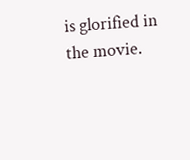is glorified in the movie.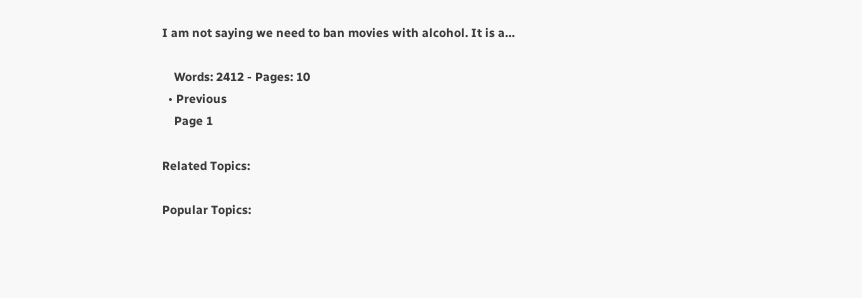I am not saying we need to ban movies with alcohol. It is a…

    Words: 2412 - Pages: 10
  • Previous
    Page 1

Related Topics:

Popular Topics: